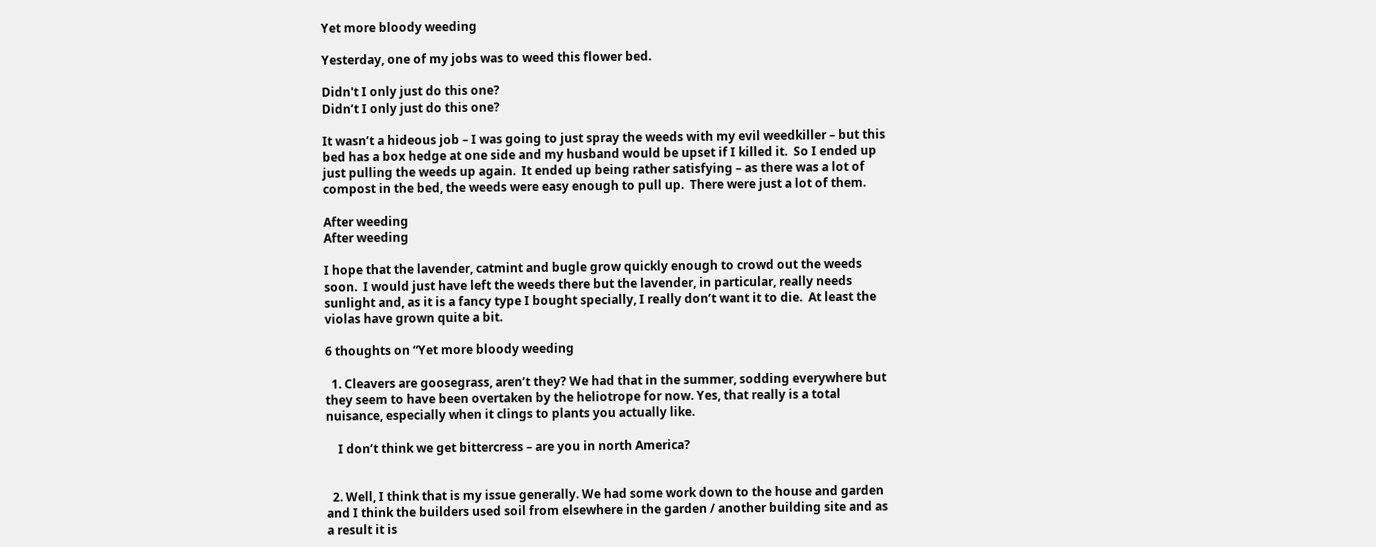Yet more bloody weeding

Yesterday, one of my jobs was to weed this flower bed.

Didn't I only just do this one?
Didn’t I only just do this one?

It wasn’t a hideous job – I was going to just spray the weeds with my evil weedkiller – but this bed has a box hedge at one side and my husband would be upset if I killed it.  So I ended up just pulling the weeds up again.  It ended up being rather satisfying – as there was a lot of compost in the bed, the weeds were easy enough to pull up.  There were just a lot of them.

After weeding
After weeding

I hope that the lavender, catmint and bugle grow quickly enough to crowd out the weeds soon.  I would just have left the weeds there but the lavender, in particular, really needs sunlight and, as it is a fancy type I bought specially, I really don’t want it to die.  At least the violas have grown quite a bit.

6 thoughts on “Yet more bloody weeding

  1. Cleavers are goosegrass, aren’t they? We had that in the summer, sodding everywhere but they seem to have been overtaken by the heliotrope for now. Yes, that really is a total nuisance, especially when it clings to plants you actually like.

    I don’t think we get bittercress – are you in north America?


  2. Well, I think that is my issue generally. We had some work down to the house and garden and I think the builders used soil from elsewhere in the garden / another building site and as a result it is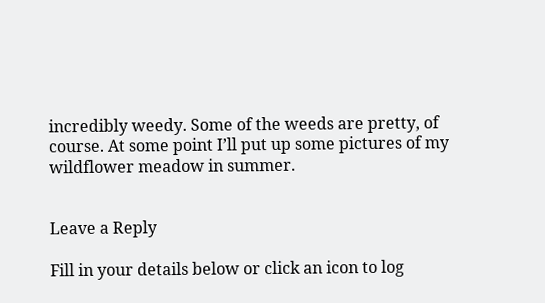incredibly weedy. Some of the weeds are pretty, of course. At some point I’ll put up some pictures of my wildflower meadow in summer.


Leave a Reply

Fill in your details below or click an icon to log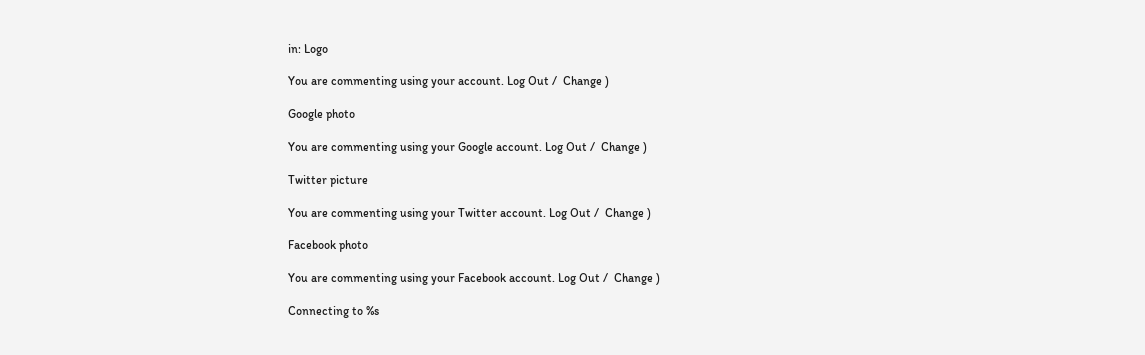in: Logo

You are commenting using your account. Log Out /  Change )

Google photo

You are commenting using your Google account. Log Out /  Change )

Twitter picture

You are commenting using your Twitter account. Log Out /  Change )

Facebook photo

You are commenting using your Facebook account. Log Out /  Change )

Connecting to %s